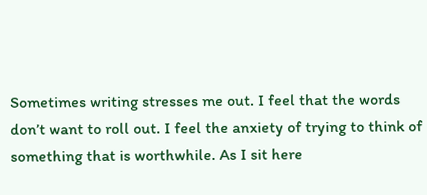Sometimes writing stresses me out. I feel that the words don’t want to roll out. I feel the anxiety of trying to think of something that is worthwhile. As I sit here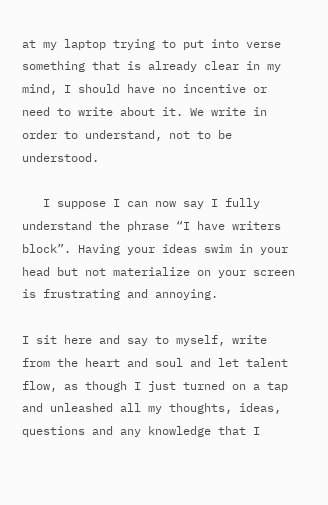at my laptop trying to put into verse something that is already clear in my mind, I should have no incentive or need to write about it. We write in order to understand, not to be understood.

   I suppose I can now say I fully understand the phrase “I have writers block”. Having your ideas swim in your head but not materialize on your screen is frustrating and annoying.

I sit here and say to myself, write from the heart and soul and let talent flow, as though I just turned on a tap and unleashed all my thoughts, ideas, questions and any knowledge that I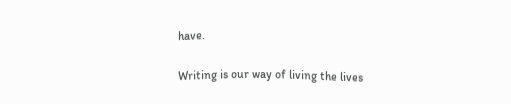have.

Writing is our way of living the lives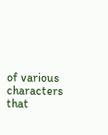of various characters that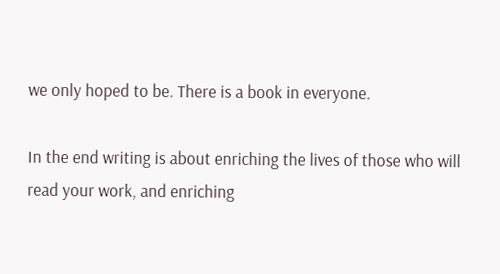we only hoped to be. There is a book in everyone.

In the end writing is about enriching the lives of those who will read your work, and enriching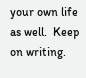your own life as well.  Keep on writing.